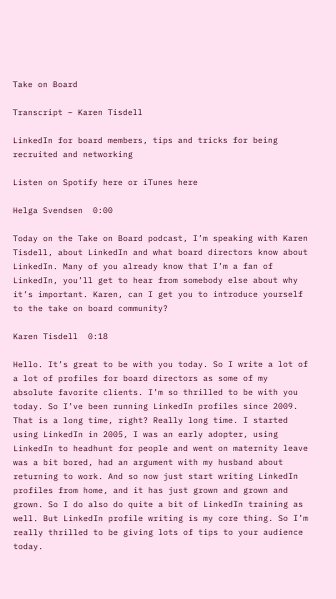Take on Board

Transcript – Karen Tisdell

LinkedIn for board members, tips and tricks for being recruited and networking

Listen on Spotify here or iTunes here

Helga Svendsen  0:00

Today on the Take on Board podcast, I’m speaking with Karen Tisdell, about LinkedIn and what board directors know about LinkedIn. Many of you already know that I’m a fan of LinkedIn, you’ll get to hear from somebody else about why it’s important. Karen, can I get you to introduce yourself to the take on board community?

Karen Tisdell  0:18

Hello. It’s great to be with you today. So I write a lot of a lot of profiles for board directors as some of my absolute favorite clients. I’m so thrilled to be with you today. So I’ve been running LinkedIn profiles since 2009. That is a long time, right? Really long time. I started using LinkedIn in 2005, I was an early adopter, using LinkedIn to headhunt for people and went on maternity leave was a bit bored, had an argument with my husband about returning to work. And so now just start writing LinkedIn profiles from home, and it has just grown and grown and grown. So I do also do quite a bit of LinkedIn training as well. But LinkedIn profile writing is my core thing. So I’m really thrilled to be giving lots of tips to your audience today.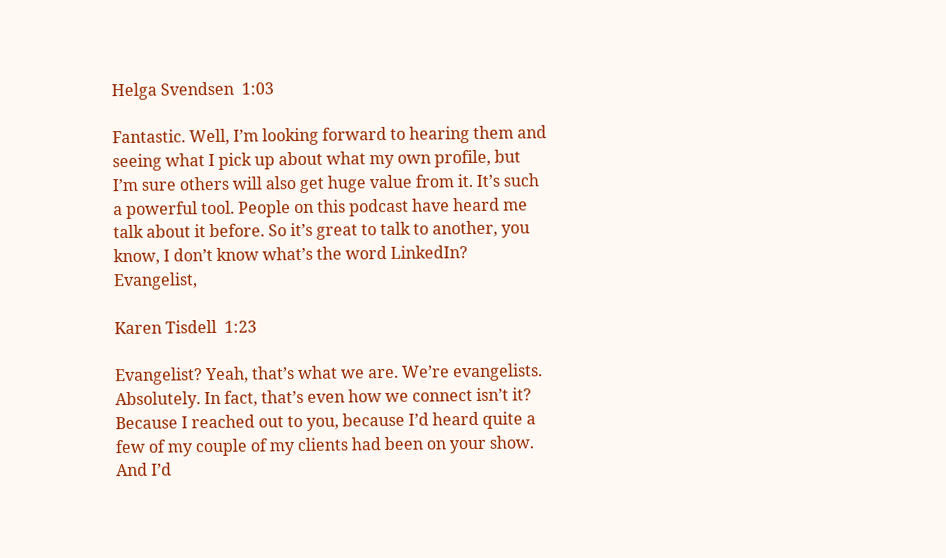Helga Svendsen  1:03

Fantastic. Well, I’m looking forward to hearing them and seeing what I pick up about what my own profile, but I’m sure others will also get huge value from it. It’s such a powerful tool. People on this podcast have heard me talk about it before. So it’s great to talk to another, you know, I don’t know what’s the word LinkedIn? Evangelist,

Karen Tisdell  1:23

Evangelist? Yeah, that’s what we are. We’re evangelists. Absolutely. In fact, that’s even how we connect isn’t it? Because I reached out to you, because I’d heard quite a few of my couple of my clients had been on your show. And I’d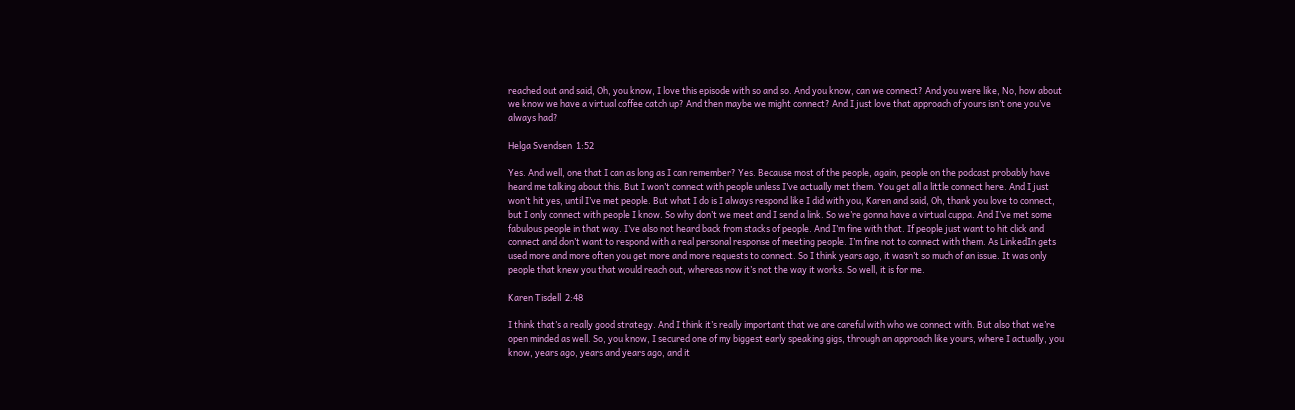reached out and said, Oh, you know, I love this episode with so and so. And you know, can we connect? And you were like, No, how about we know we have a virtual coffee catch up? And then maybe we might connect? And I just love that approach of yours isn’t one you’ve always had?

Helga Svendsen  1:52

Yes. And well, one that I can as long as I can remember? Yes. Because most of the people, again, people on the podcast probably have heard me talking about this. But I won’t connect with people unless I’ve actually met them. You get all a little connect here. And I just won’t hit yes, until I’ve met people. But what I do is I always respond like I did with you, Karen and said, Oh, thank you love to connect, but I only connect with people I know. So why don’t we meet and I send a link. So we’re gonna have a virtual cuppa. And I’ve met some fabulous people in that way. I’ve also not heard back from stacks of people. And I’m fine with that. If people just want to hit click and connect and don’t want to respond with a real personal response of meeting people. I’m fine not to connect with them. As LinkedIn gets used more and more often you get more and more requests to connect. So I think years ago, it wasn’t so much of an issue. It was only people that knew you that would reach out, whereas now it’s not the way it works. So well, it is for me.

Karen Tisdell  2:48

I think that’s a really good strategy. And I think it’s really important that we are careful with who we connect with. But also that we’re open minded as well. So, you know, I secured one of my biggest early speaking gigs, through an approach like yours, where I actually, you know, years ago, years and years ago, and it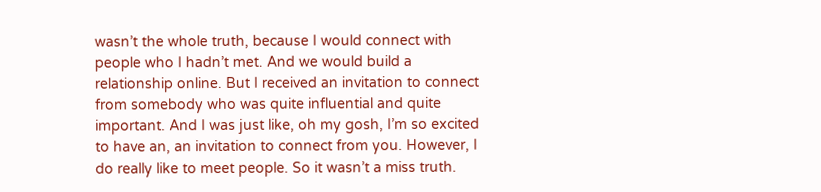wasn’t the whole truth, because I would connect with people who I hadn’t met. And we would build a relationship online. But I received an invitation to connect from somebody who was quite influential and quite important. And I was just like, oh my gosh, I’m so excited to have an, an invitation to connect from you. However, I do really like to meet people. So it wasn’t a miss truth.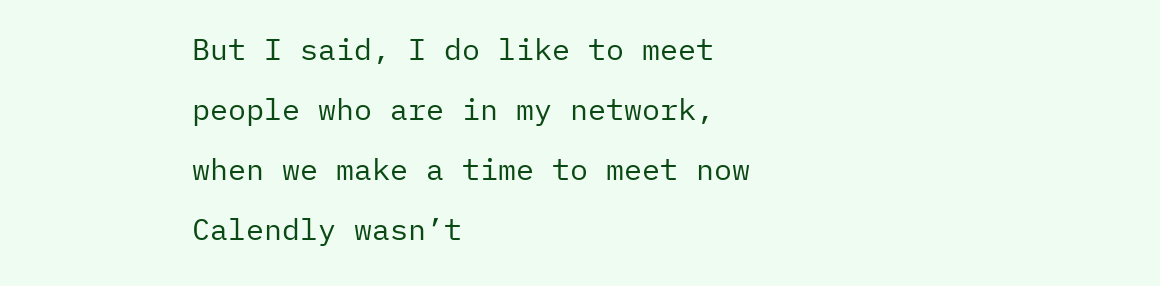But I said, I do like to meet people who are in my network, when we make a time to meet now Calendly wasn’t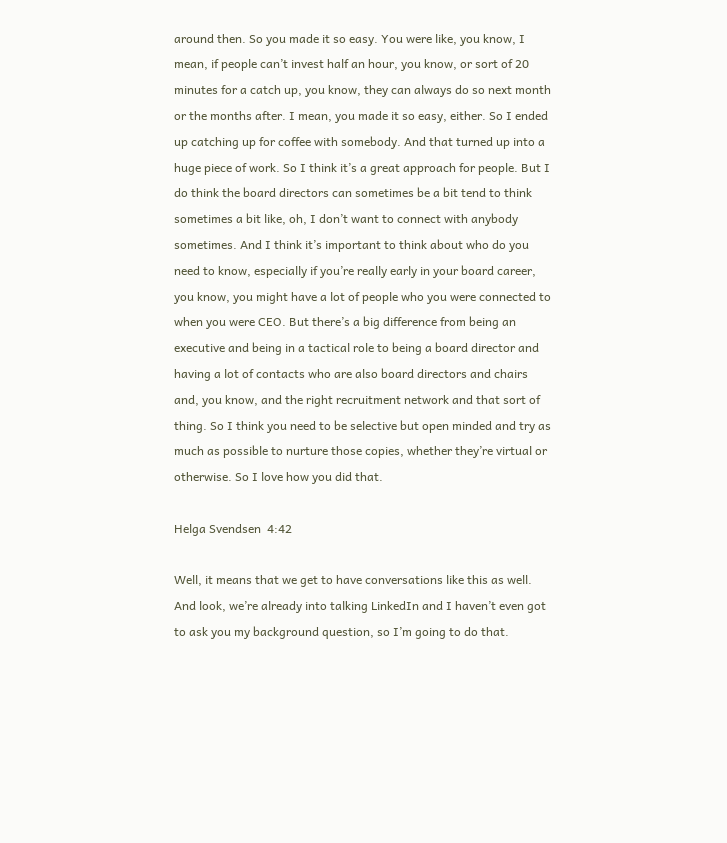around then. So you made it so easy. You were like, you know, I mean, if people can’t invest half an hour, you know, or sort of 20 minutes for a catch up, you know, they can always do so next month or the months after. I mean, you made it so easy, either. So I ended up catching up for coffee with somebody. And that turned up into a huge piece of work. So I think it’s a great approach for people. But I do think the board directors can sometimes be a bit tend to think sometimes a bit like, oh, I don’t want to connect with anybody sometimes. And I think it’s important to think about who do you need to know, especially if you’re really early in your board career, you know, you might have a lot of people who you were connected to when you were CEO. But there’s a big difference from being an executive and being in a tactical role to being a board director and having a lot of contacts who are also board directors and chairs and, you know, and the right recruitment network and that sort of thing. So I think you need to be selective but open minded and try as much as possible to nurture those copies, whether they’re virtual or otherwise. So I love how you did that.

Helga Svendsen  4:42

Well, it means that we get to have conversations like this as well. And look, we’re already into talking LinkedIn and I haven’t even got to ask you my background question, so I’m going to do that.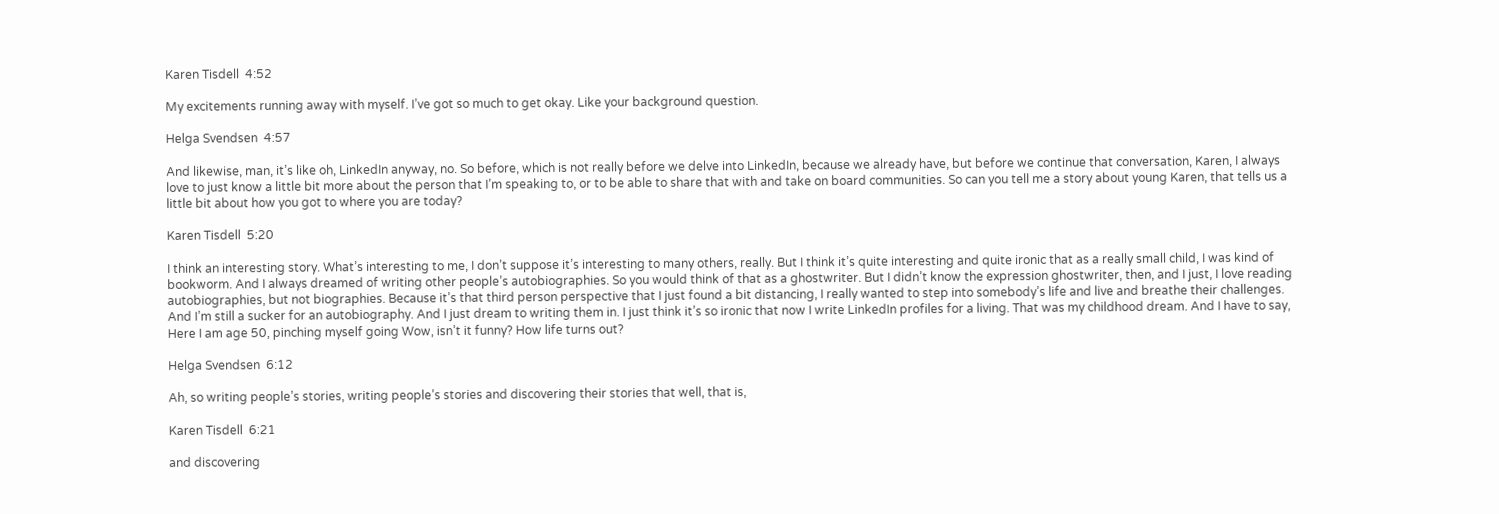Karen Tisdell  4:52

My excitements running away with myself. I’ve got so much to get okay. Like your background question.

Helga Svendsen  4:57

And likewise, man, it’s like oh, LinkedIn anyway, no. So before, which is not really before we delve into LinkedIn, because we already have, but before we continue that conversation, Karen, I always love to just know a little bit more about the person that I’m speaking to, or to be able to share that with and take on board communities. So can you tell me a story about young Karen, that tells us a little bit about how you got to where you are today?

Karen Tisdell  5:20

I think an interesting story. What’s interesting to me, I don’t suppose it’s interesting to many others, really. But I think it’s quite interesting and quite ironic that as a really small child, I was kind of bookworm. And I always dreamed of writing other people’s autobiographies. So you would think of that as a ghostwriter. But I didn’t know the expression ghostwriter, then, and I just, I love reading autobiographies, but not biographies. Because it’s that third person perspective that I just found a bit distancing, I really wanted to step into somebody’s life and live and breathe their challenges. And I’m still a sucker for an autobiography. And I just dream to writing them in. I just think it’s so ironic that now I write LinkedIn profiles for a living. That was my childhood dream. And I have to say, Here I am age 50, pinching myself going Wow, isn’t it funny? How life turns out?

Helga Svendsen  6:12

Ah, so writing people’s stories, writing people’s stories and discovering their stories that well, that is,

Karen Tisdell  6:21

and discovering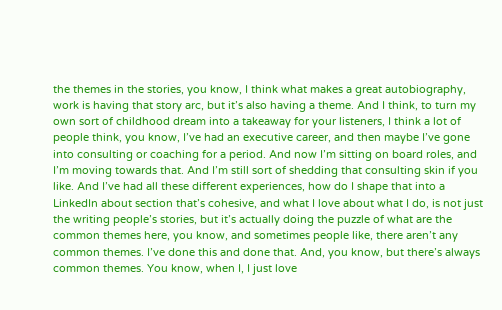the themes in the stories, you know, I think what makes a great autobiography, work is having that story arc, but it’s also having a theme. And I think, to turn my own sort of childhood dream into a takeaway for your listeners, I think a lot of people think, you know, I’ve had an executive career, and then maybe I’ve gone into consulting or coaching for a period. And now I’m sitting on board roles, and I’m moving towards that. And I’m still sort of shedding that consulting skin if you like. And I’ve had all these different experiences, how do I shape that into a LinkedIn about section that’s cohesive, and what I love about what I do, is not just the writing people’s stories, but it’s actually doing the puzzle of what are the common themes here, you know, and sometimes people like, there aren’t any common themes. I’ve done this and done that. And, you know, but there’s always common themes. You know, when I, I just love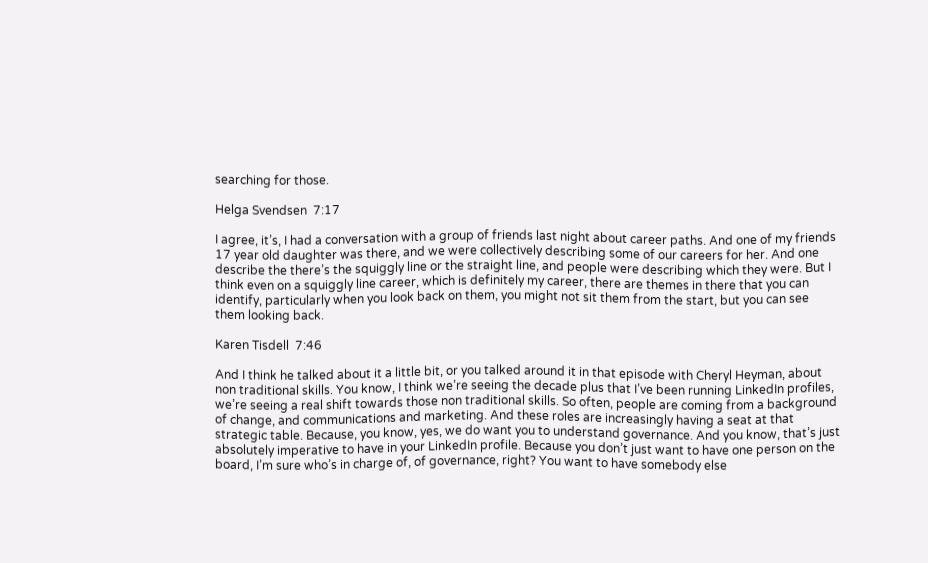searching for those.

Helga Svendsen  7:17

I agree, it’s, I had a conversation with a group of friends last night about career paths. And one of my friends 17 year old daughter was there, and we were collectively describing some of our careers for her. And one describe the there’s the squiggly line or the straight line, and people were describing which they were. But I think even on a squiggly line career, which is definitely my career, there are themes in there that you can identify, particularly when you look back on them, you might not sit them from the start, but you can see them looking back.

Karen Tisdell  7:46

And I think he talked about it a little bit, or you talked around it in that episode with Cheryl Heyman, about non traditional skills. You know, I think we’re seeing the decade plus that I’ve been running LinkedIn profiles, we’re seeing a real shift towards those non traditional skills. So often, people are coming from a background of change, and communications and marketing. And these roles are increasingly having a seat at that strategic table. Because, you know, yes, we do want you to understand governance. And you know, that’s just absolutely imperative to have in your LinkedIn profile. Because you don’t just want to have one person on the board, I’m sure who’s in charge of, of governance, right? You want to have somebody else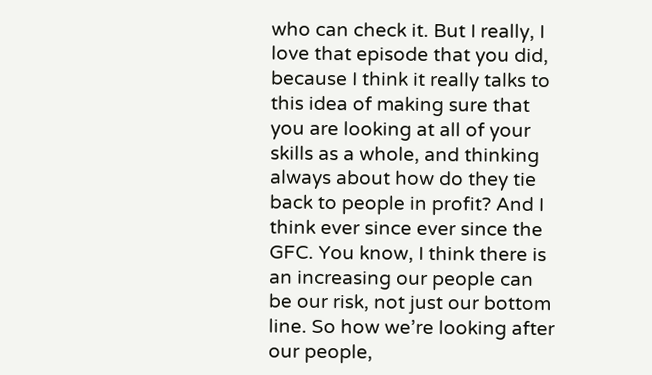who can check it. But I really, I love that episode that you did, because I think it really talks to this idea of making sure that you are looking at all of your skills as a whole, and thinking always about how do they tie back to people in profit? And I think ever since ever since the GFC. You know, I think there is an increasing our people can be our risk, not just our bottom line. So how we’re looking after our people,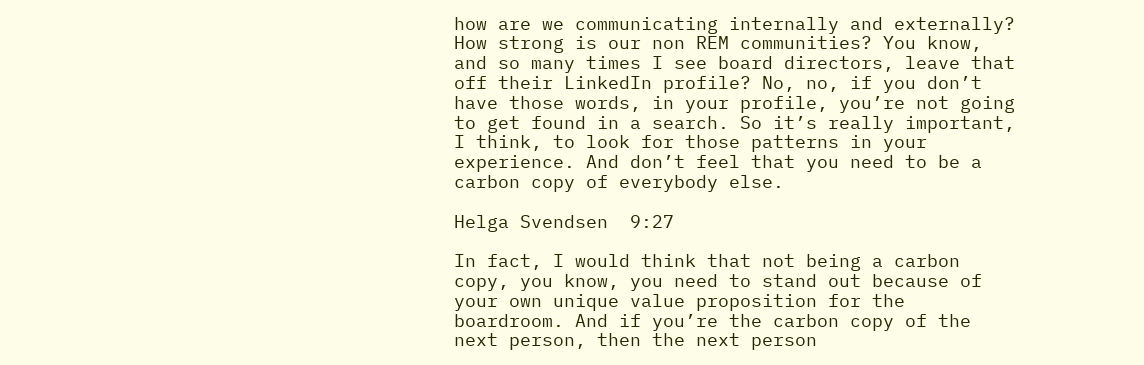how are we communicating internally and externally? How strong is our non REM communities? You know, and so many times I see board directors, leave that off their LinkedIn profile? No, no, if you don’t have those words, in your profile, you’re not going to get found in a search. So it’s really important, I think, to look for those patterns in your experience. And don’t feel that you need to be a carbon copy of everybody else.

Helga Svendsen  9:27

In fact, I would think that not being a carbon copy, you know, you need to stand out because of your own unique value proposition for the boardroom. And if you’re the carbon copy of the next person, then the next person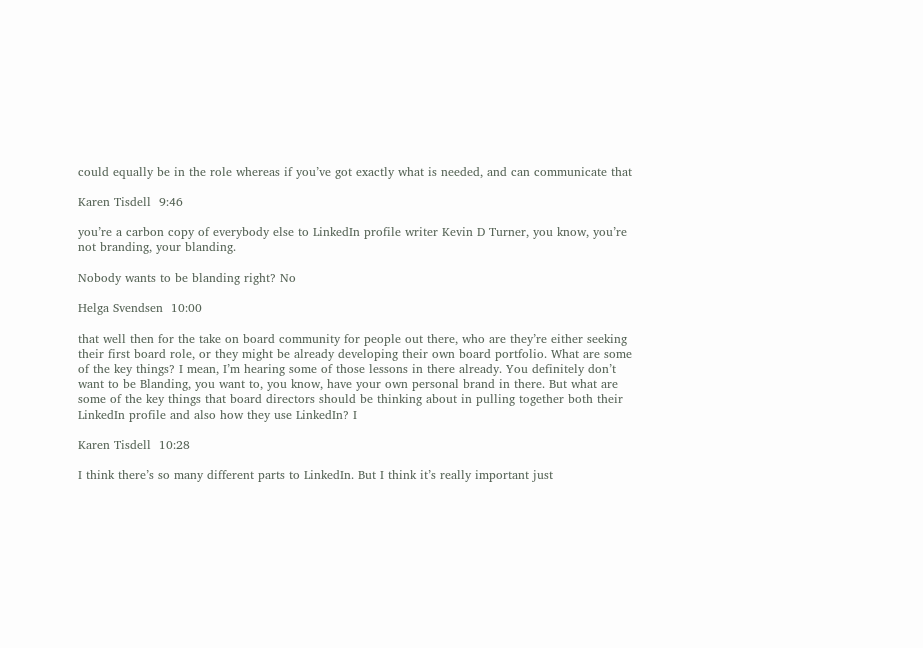could equally be in the role whereas if you’ve got exactly what is needed, and can communicate that

Karen Tisdell  9:46

you’re a carbon copy of everybody else to LinkedIn profile writer Kevin D Turner, you know, you’re not branding, your blanding.

Nobody wants to be blanding right? No

Helga Svendsen  10:00

that well then for the take on board community for people out there, who are they’re either seeking their first board role, or they might be already developing their own board portfolio. What are some of the key things? I mean, I’m hearing some of those lessons in there already. You definitely don’t want to be Blanding, you want to, you know, have your own personal brand in there. But what are some of the key things that board directors should be thinking about in pulling together both their LinkedIn profile and also how they use LinkedIn? I

Karen Tisdell  10:28

I think there’s so many different parts to LinkedIn. But I think it’s really important just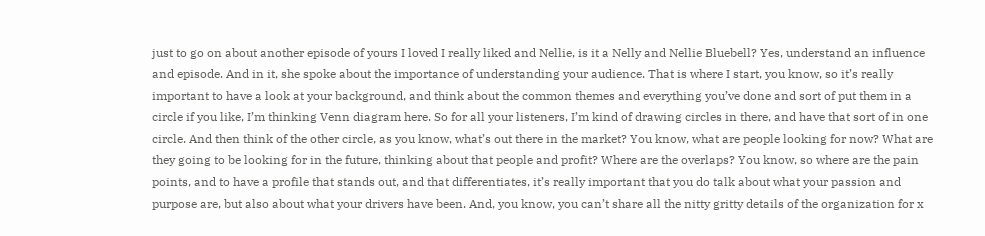just to go on about another episode of yours I loved I really liked and Nellie, is it a Nelly and Nellie Bluebell? Yes, understand an influence and episode. And in it, she spoke about the importance of understanding your audience. That is where I start, you know, so it’s really important to have a look at your background, and think about the common themes and everything you’ve done and sort of put them in a circle if you like, I’m thinking Venn diagram here. So for all your listeners, I’m kind of drawing circles in there, and have that sort of in one circle. And then think of the other circle, as you know, what’s out there in the market? You know, what are people looking for now? What are they going to be looking for in the future, thinking about that people and profit? Where are the overlaps? You know, so where are the pain points, and to have a profile that stands out, and that differentiates, it’s really important that you do talk about what your passion and purpose are, but also about what your drivers have been. And, you know, you can’t share all the nitty gritty details of the organization for x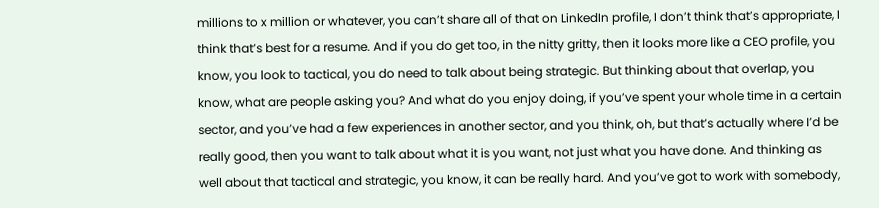millions to x million or whatever, you can’t share all of that on LinkedIn profile, I don’t think that’s appropriate, I think that’s best for a resume. And if you do get too, in the nitty gritty, then it looks more like a CEO profile, you know, you look to tactical, you do need to talk about being strategic. But thinking about that overlap, you know, what are people asking you? And what do you enjoy doing, if you’ve spent your whole time in a certain sector, and you’ve had a few experiences in another sector, and you think, oh, but that’s actually where I’d be really good, then you want to talk about what it is you want, not just what you have done. And thinking as well about that tactical and strategic, you know, it can be really hard. And you’ve got to work with somebody,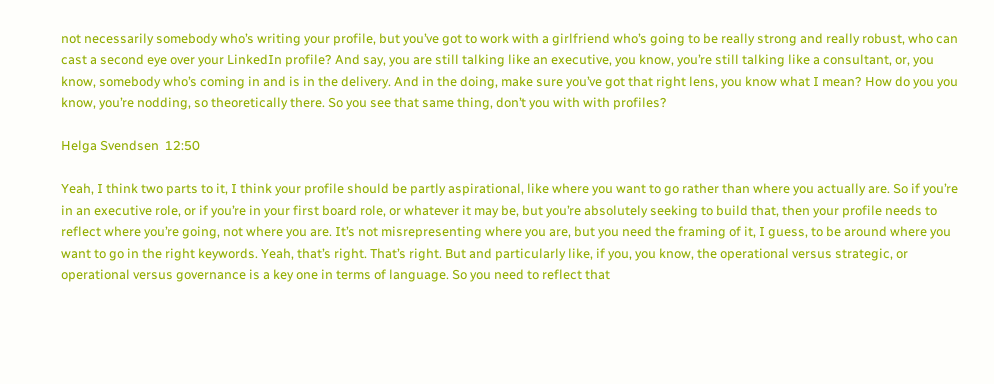not necessarily somebody who’s writing your profile, but you’ve got to work with a girlfriend who’s going to be really strong and really robust, who can cast a second eye over your LinkedIn profile? And say, you are still talking like an executive, you know, you’re still talking like a consultant, or, you know, somebody who’s coming in and is in the delivery. And in the doing, make sure you’ve got that right lens, you know what I mean? How do you you know, you’re nodding, so theoretically there. So you see that same thing, don’t you with with profiles?

Helga Svendsen  12:50

Yeah, I think two parts to it, I think your profile should be partly aspirational, like where you want to go rather than where you actually are. So if you’re in an executive role, or if you’re in your first board role, or whatever it may be, but you’re absolutely seeking to build that, then your profile needs to reflect where you’re going, not where you are. It’s not misrepresenting where you are, but you need the framing of it, I guess, to be around where you want to go in the right keywords. Yeah, that’s right. That’s right. But and particularly like, if you, you know, the operational versus strategic, or operational versus governance is a key one in terms of language. So you need to reflect that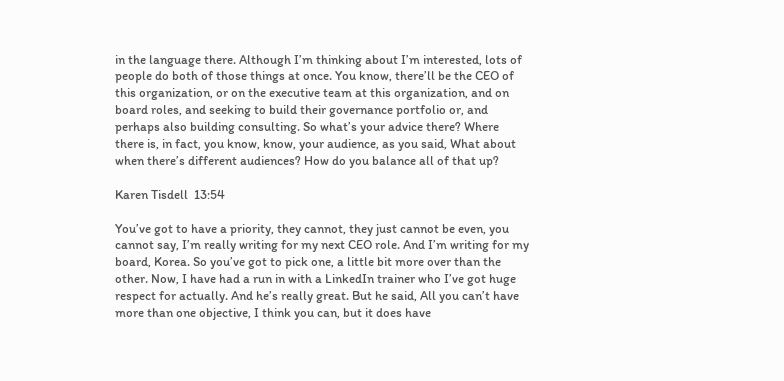in the language there. Although I’m thinking about I’m interested, lots of people do both of those things at once. You know, there’ll be the CEO of this organization, or on the executive team at this organization, and on board roles, and seeking to build their governance portfolio or, and perhaps also building consulting. So what’s your advice there? Where there is, in fact, you know, know, your audience, as you said, What about when there’s different audiences? How do you balance all of that up?

Karen Tisdell  13:54

You’ve got to have a priority, they cannot, they just cannot be even, you cannot say, I’m really writing for my next CEO role. And I’m writing for my board, Korea. So you’ve got to pick one, a little bit more over than the other. Now, I have had a run in with a LinkedIn trainer who I’ve got huge respect for actually. And he’s really great. But he said, All you can’t have more than one objective, I think you can, but it does have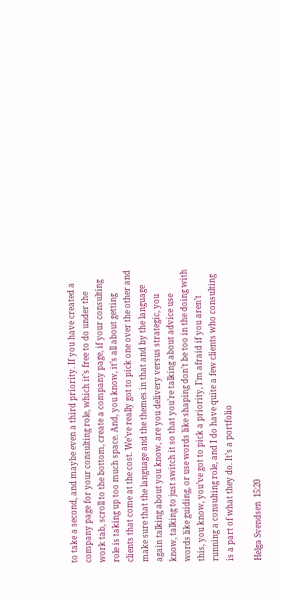to take a second, and maybe even a third priority. If you have created a company page for your consulting role, which it’s free to do under the work tab, scroll to the bottom, create a company page, if your consulting role is taking up too much space. And, you know, it’s all about getting clients that come at the cost. We’ve really got to pick one over the other and make sure that the language and the themes in that and by the language again talking about you know, are you delivery versus strategic, you know, talking to just switch it so that you’re talking about advice use words like guiding, or use words like shaping don’t be too in the doing with this, you know, you’ve got to pick a priority, I’m afraid if you aren’t running a consulting role, and I do have quite a few clients who consulting is a part of what they do. It’s a portfolio

Helga Svendsen  15:20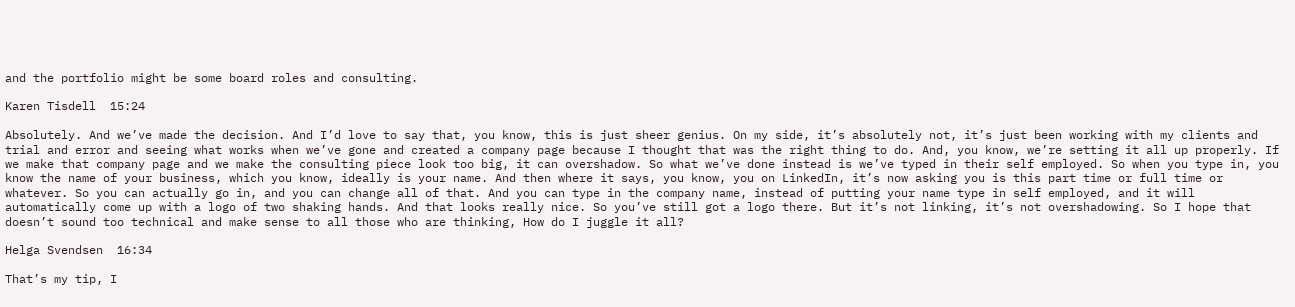and the portfolio might be some board roles and consulting.

Karen Tisdell  15:24

Absolutely. And we’ve made the decision. And I’d love to say that, you know, this is just sheer genius. On my side, it’s absolutely not, it’s just been working with my clients and trial and error and seeing what works when we’ve gone and created a company page because I thought that was the right thing to do. And, you know, we’re setting it all up properly. If we make that company page and we make the consulting piece look too big, it can overshadow. So what we’ve done instead is we’ve typed in their self employed. So when you type in, you know the name of your business, which you know, ideally is your name. And then where it says, you know, you on LinkedIn, it’s now asking you is this part time or full time or whatever. So you can actually go in, and you can change all of that. And you can type in the company name, instead of putting your name type in self employed, and it will automatically come up with a logo of two shaking hands. And that looks really nice. So you’ve still got a logo there. But it’s not linking, it’s not overshadowing. So I hope that doesn’t sound too technical and make sense to all those who are thinking, How do I juggle it all?

Helga Svendsen  16:34

That’s my tip, I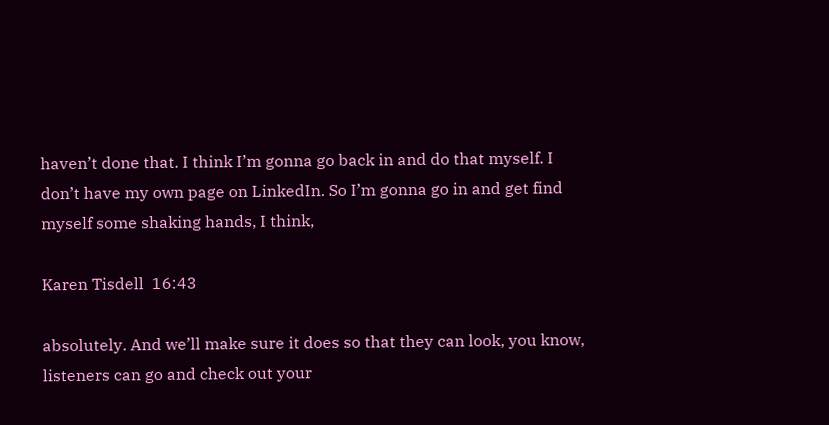haven’t done that. I think I’m gonna go back in and do that myself. I don’t have my own page on LinkedIn. So I’m gonna go in and get find myself some shaking hands, I think,

Karen Tisdell  16:43

absolutely. And we’ll make sure it does so that they can look, you know, listeners can go and check out your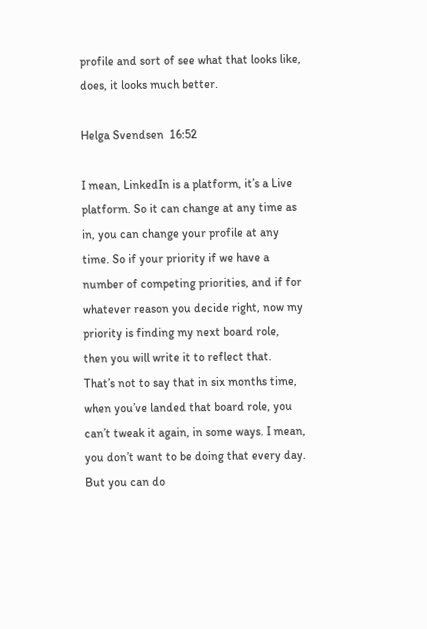profile and sort of see what that looks like, does, it looks much better.

Helga Svendsen  16:52

I mean, LinkedIn is a platform, it’s a Live platform. So it can change at any time as in, you can change your profile at any time. So if your priority if we have a number of competing priorities, and if for whatever reason you decide right, now my priority is finding my next board role, then you will write it to reflect that. That’s not to say that in six months time, when you’ve landed that board role, you can’t tweak it again, in some ways. I mean, you don’t want to be doing that every day. But you can do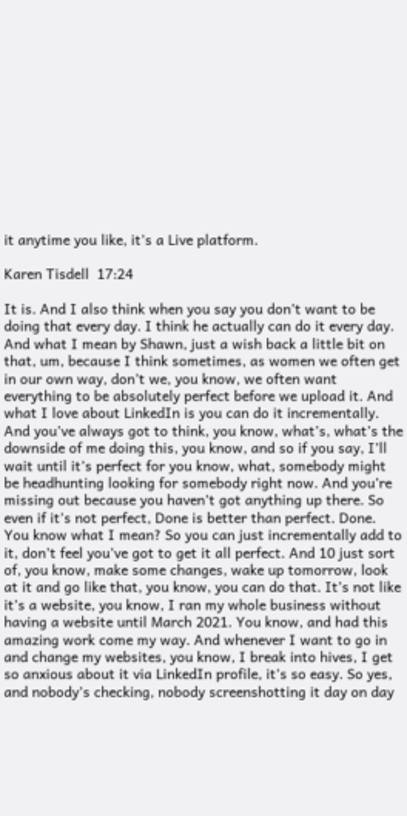it anytime you like, it’s a Live platform.

Karen Tisdell  17:24

It is. And I also think when you say you don’t want to be doing that every day. I think he actually can do it every day. And what I mean by Shawn, just a wish back a little bit on that, um, because I think sometimes, as women we often get in our own way, don’t we, you know, we often want everything to be absolutely perfect before we upload it. And what I love about LinkedIn is you can do it incrementally. And you’ve always got to think, you know, what’s, what’s the downside of me doing this, you know, and so if you say, I’ll wait until it’s perfect for you know, what, somebody might be headhunting looking for somebody right now. And you’re missing out because you haven’t got anything up there. So even if it’s not perfect, Done is better than perfect. Done. You know what I mean? So you can just incrementally add to it, don’t feel you’ve got to get it all perfect. And 10 just sort of, you know, make some changes, wake up tomorrow, look at it and go like that, you know, you can do that. It’s not like it’s a website, you know, I ran my whole business without having a website until March 2021. You know, and had this amazing work come my way. And whenever I want to go in and change my websites, you know, I break into hives, I get so anxious about it via LinkedIn profile, it’s so easy. So yes, and nobody’s checking, nobody screenshotting it day on day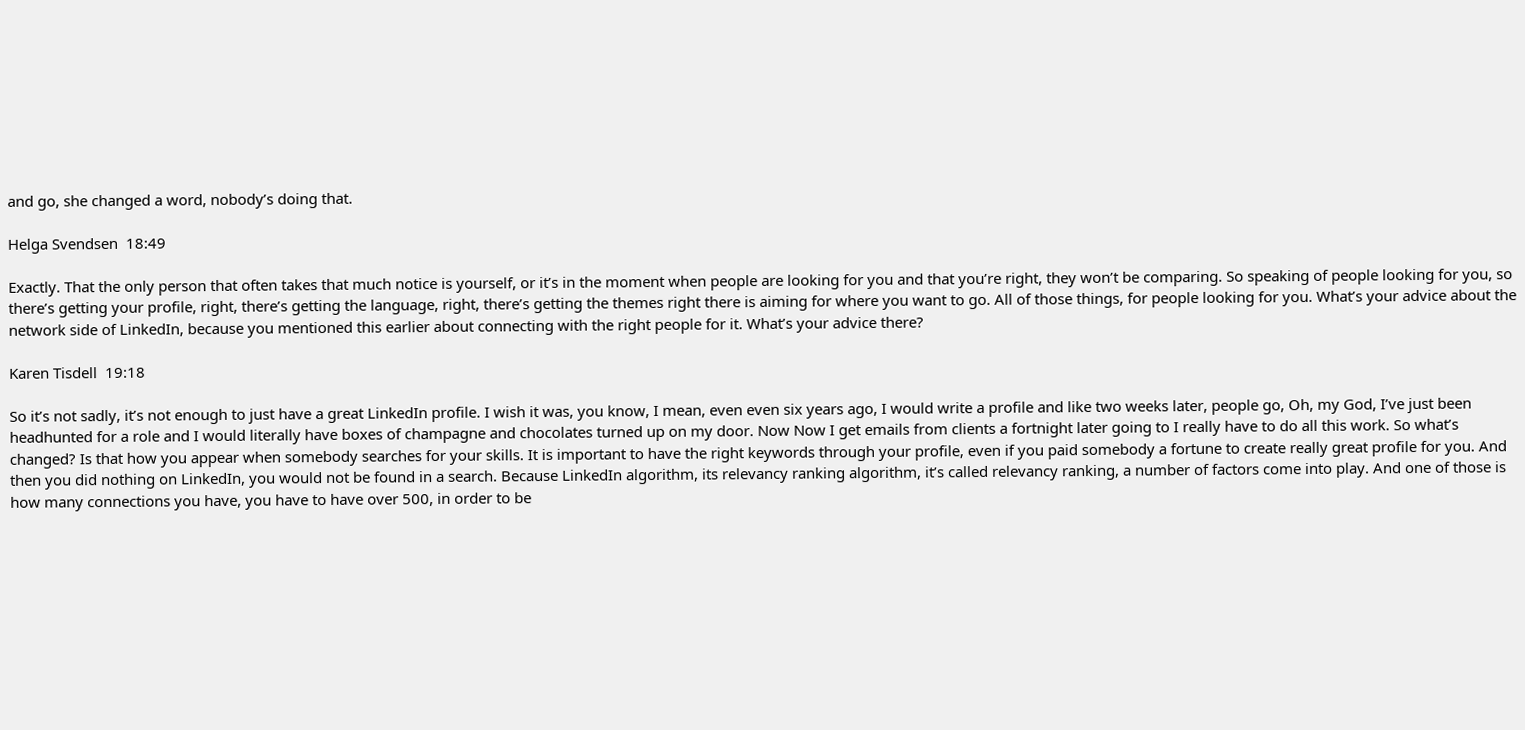and go, she changed a word, nobody’s doing that.

Helga Svendsen  18:49

Exactly. That the only person that often takes that much notice is yourself, or it’s in the moment when people are looking for you and that you’re right, they won’t be comparing. So speaking of people looking for you, so there’s getting your profile, right, there’s getting the language, right, there’s getting the themes right there is aiming for where you want to go. All of those things, for people looking for you. What’s your advice about the network side of LinkedIn, because you mentioned this earlier about connecting with the right people for it. What’s your advice there?

Karen Tisdell  19:18

So it’s not sadly, it’s not enough to just have a great LinkedIn profile. I wish it was, you know, I mean, even even six years ago, I would write a profile and like two weeks later, people go, Oh, my God, I’ve just been headhunted for a role and I would literally have boxes of champagne and chocolates turned up on my door. Now Now I get emails from clients a fortnight later going to I really have to do all this work. So what’s changed? Is that how you appear when somebody searches for your skills. It is important to have the right keywords through your profile, even if you paid somebody a fortune to create really great profile for you. And then you did nothing on LinkedIn, you would not be found in a search. Because LinkedIn algorithm, its relevancy ranking algorithm, it’s called relevancy ranking, a number of factors come into play. And one of those is how many connections you have, you have to have over 500, in order to be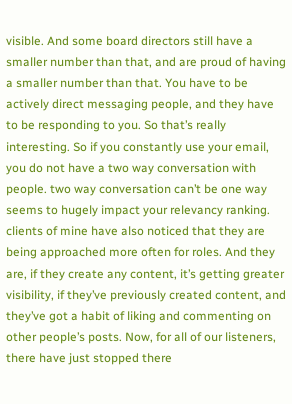visible. And some board directors still have a smaller number than that, and are proud of having a smaller number than that. You have to be actively direct messaging people, and they have to be responding to you. So that’s really interesting. So if you constantly use your email, you do not have a two way conversation with people. two way conversation can’t be one way seems to hugely impact your relevancy ranking. clients of mine have also noticed that they are being approached more often for roles. And they are, if they create any content, it’s getting greater visibility, if they’ve previously created content, and they’ve got a habit of liking and commenting on other people’s posts. Now, for all of our listeners, there have just stopped there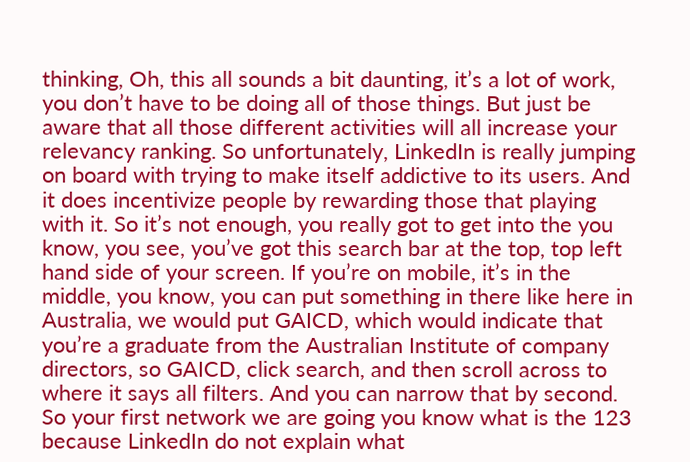thinking, Oh, this all sounds a bit daunting, it’s a lot of work, you don’t have to be doing all of those things. But just be aware that all those different activities will all increase your relevancy ranking. So unfortunately, LinkedIn is really jumping on board with trying to make itself addictive to its users. And it does incentivize people by rewarding those that playing with it. So it’s not enough, you really got to get into the you know, you see, you’ve got this search bar at the top, top left hand side of your screen. If you’re on mobile, it’s in the middle, you know, you can put something in there like here in Australia, we would put GAICD, which would indicate that you’re a graduate from the Australian Institute of company directors, so GAICD, click search, and then scroll across to where it says all filters. And you can narrow that by second. So your first network we are going you know what is the 123 because LinkedIn do not explain what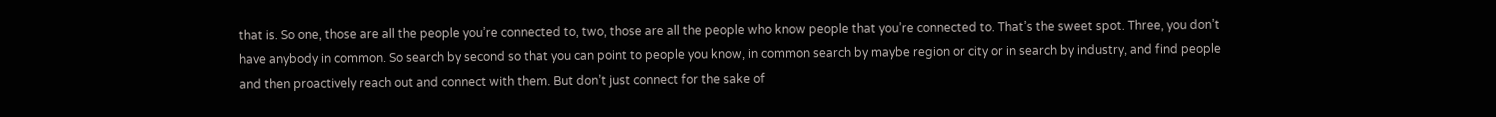that is. So one, those are all the people you’re connected to, two, those are all the people who know people that you’re connected to. That’s the sweet spot. Three, you don’t have anybody in common. So search by second so that you can point to people you know, in common search by maybe region or city or in search by industry, and find people and then proactively reach out and connect with them. But don’t just connect for the sake of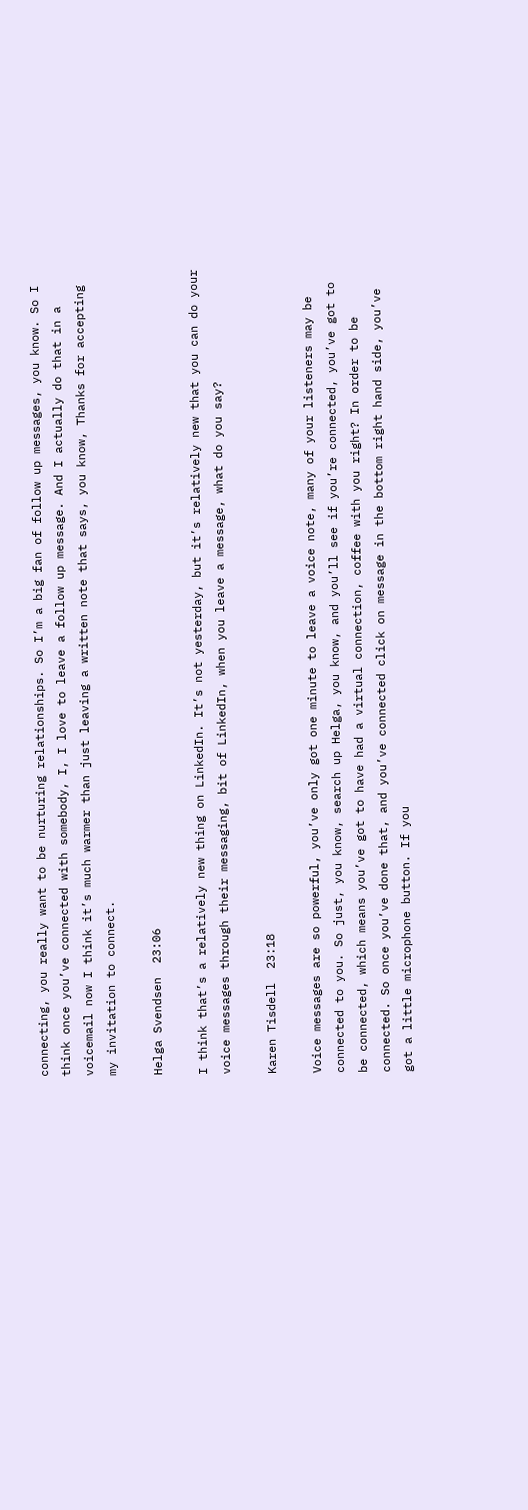connecting, you really want to be nurturing relationships. So I’m a big fan of follow up messages, you know. So I think once you’ve connected with somebody, I, I love to leave a follow up message. And I actually do that in a voicemail now I think it’s much warmer than just leaving a written note that says, you know, Thanks for accepting my invitation to connect.

Helga Svendsen  23:06

I think that’s a relatively new thing on LinkedIn. It’s not yesterday, but it’s relatively new that you can do your voice messages through their messaging, bit of LinkedIn, when you leave a message, what do you say?

Karen Tisdell  23:18

Voice messages are so powerful, you’ve only got one minute to leave a voice note, many of your listeners may be connected to you. So just, you know, search up Helga, you know, and you’ll see if you’re connected, you’ve got to be connected, which means you’ve got to have had a virtual connection, coffee with you right? In order to be connected. So once you’ve done that, and you’ve connected click on message in the bottom right hand side, you’ve got a little microphone button. If you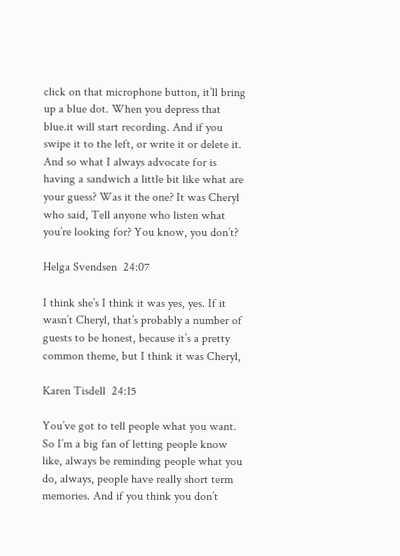click on that microphone button, it’ll bring up a blue dot. When you depress that blue.it will start recording. And if you swipe it to the left, or write it or delete it. And so what I always advocate for is having a sandwich a little bit like what are your guess? Was it the one? It was Cheryl who said, Tell anyone who listen what you’re looking for? You know, you don’t?

Helga Svendsen  24:07

I think she’s I think it was yes, yes. If it wasn’t Cheryl, that’s probably a number of guests to be honest, because it’s a pretty common theme, but I think it was Cheryl,

Karen Tisdell  24:15

You’ve got to tell people what you want. So I’m a big fan of letting people know like, always be reminding people what you do, always, people have really short term memories. And if you think you don’t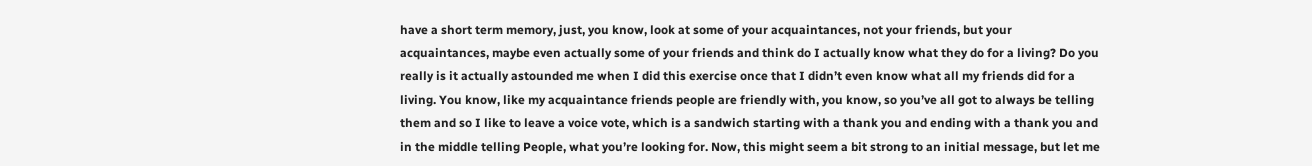have a short term memory, just, you know, look at some of your acquaintances, not your friends, but your acquaintances, maybe even actually some of your friends and think do I actually know what they do for a living? Do you really is it actually astounded me when I did this exercise once that I didn’t even know what all my friends did for a living. You know, like my acquaintance friends people are friendly with, you know, so you’ve all got to always be telling them and so I like to leave a voice vote, which is a sandwich starting with a thank you and ending with a thank you and in the middle telling People, what you’re looking for. Now, this might seem a bit strong to an initial message, but let me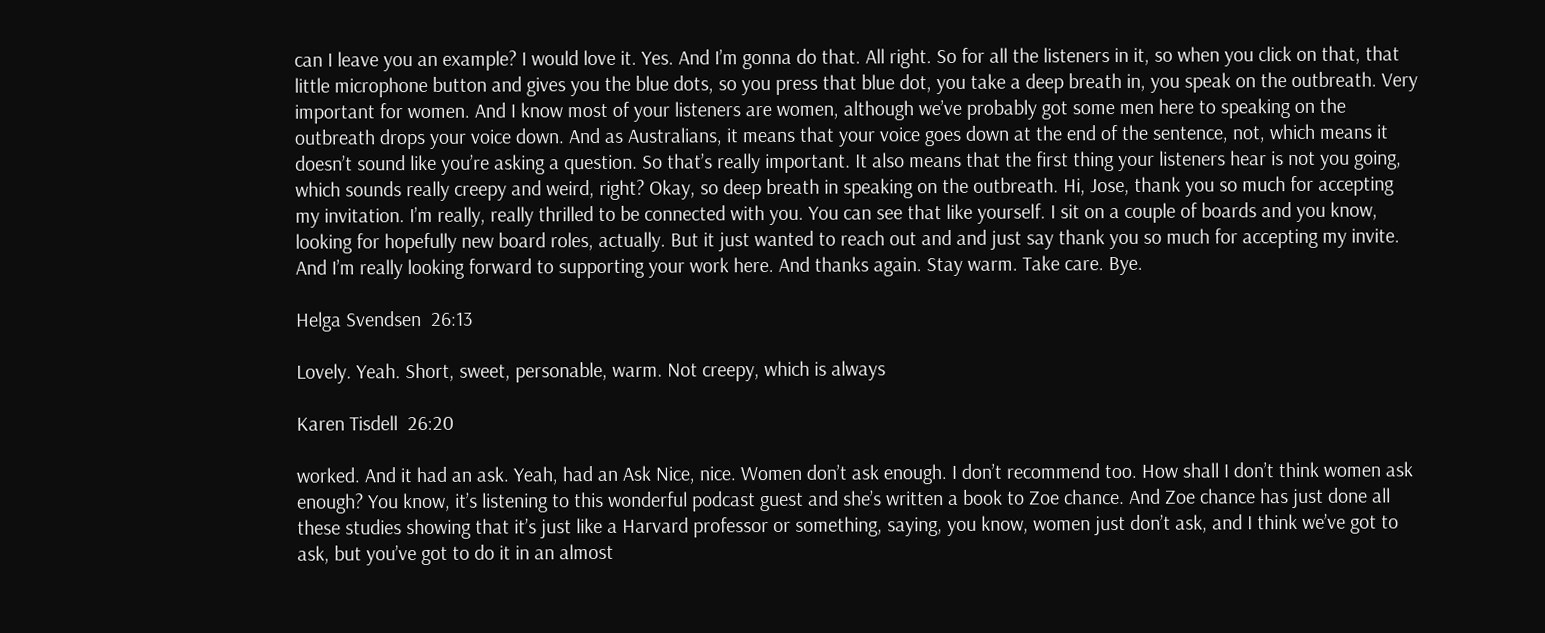can I leave you an example? I would love it. Yes. And I’m gonna do that. All right. So for all the listeners in it, so when you click on that, that little microphone button and gives you the blue dots, so you press that blue dot, you take a deep breath in, you speak on the outbreath. Very important for women. And I know most of your listeners are women, although we’ve probably got some men here to speaking on the outbreath drops your voice down. And as Australians, it means that your voice goes down at the end of the sentence, not, which means it doesn’t sound like you’re asking a question. So that’s really important. It also means that the first thing your listeners hear is not you going, which sounds really creepy and weird, right? Okay, so deep breath in speaking on the outbreath. Hi, Jose, thank you so much for accepting my invitation. I’m really, really thrilled to be connected with you. You can see that like yourself. I sit on a couple of boards and you know, looking for hopefully new board roles, actually. But it just wanted to reach out and and just say thank you so much for accepting my invite. And I’m really looking forward to supporting your work here. And thanks again. Stay warm. Take care. Bye.

Helga Svendsen  26:13

Lovely. Yeah. Short, sweet, personable, warm. Not creepy, which is always

Karen Tisdell  26:20

worked. And it had an ask. Yeah, had an Ask Nice, nice. Women don’t ask enough. I don’t recommend too. How shall I don’t think women ask enough? You know, it’s listening to this wonderful podcast guest and she’s written a book to Zoe chance. And Zoe chance has just done all these studies showing that it’s just like a Harvard professor or something, saying, you know, women just don’t ask, and I think we’ve got to ask, but you’ve got to do it in an almost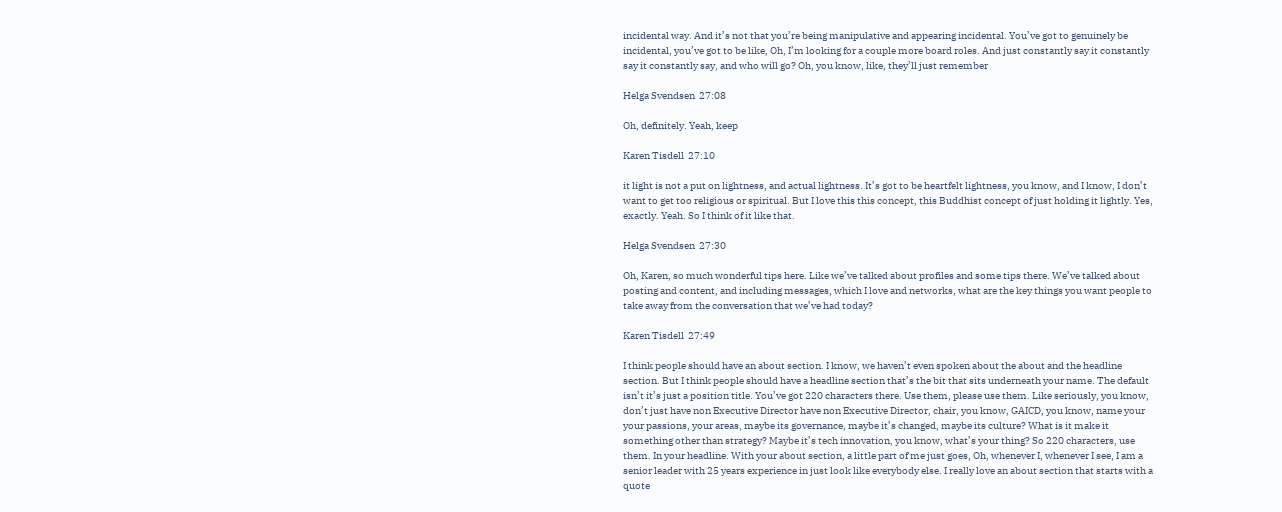incidental way. And it’s not that you’re being manipulative and appearing incidental. You’ve got to genuinely be incidental, you’ve got to be like, Oh, I’m looking for a couple more board roles. And just constantly say it constantly say it constantly say, and who will go? Oh, you know, like, they’ll just remember

Helga Svendsen  27:08

Oh, definitely. Yeah, keep

Karen Tisdell  27:10

it light is not a put on lightness, and actual lightness. It’s got to be heartfelt lightness, you know, and I know, I don’t want to get too religious or spiritual. But I love this this concept, this Buddhist concept of just holding it lightly. Yes, exactly. Yeah. So I think of it like that.

Helga Svendsen  27:30

Oh, Karen, so much wonderful tips here. Like we’ve talked about profiles and some tips there. We’ve talked about posting and content, and including messages, which I love and networks, what are the key things you want people to take away from the conversation that we’ve had today?

Karen Tisdell  27:49

I think people should have an about section. I know, we haven’t even spoken about the about and the headline section. But I think people should have a headline section that’s the bit that sits underneath your name. The default isn’t it’s just a position title. You’ve got 220 characters there. Use them, please use them. Like seriously, you know, don’t just have non Executive Director have non Executive Director, chair, you know, GAICD, you know, name your your passions, your areas, maybe its governance, maybe it’s changed, maybe its culture? What is it make it something other than strategy? Maybe it’s tech innovation, you know, what’s your thing? So 220 characters, use them. In your headline. With your about section, a little part of me just goes, Oh, whenever I, whenever I see, I am a senior leader with 25 years experience in just look like everybody else. I really love an about section that starts with a quote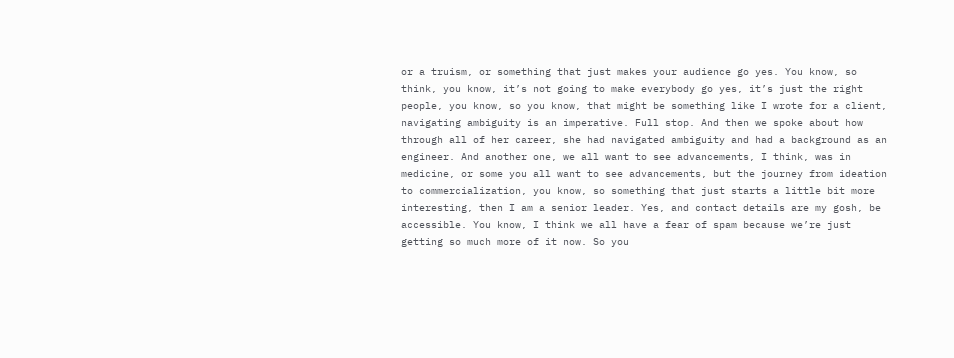or a truism, or something that just makes your audience go yes. You know, so think, you know, it’s not going to make everybody go yes, it’s just the right people, you know, so you know, that might be something like I wrote for a client, navigating ambiguity is an imperative. Full stop. And then we spoke about how through all of her career, she had navigated ambiguity and had a background as an engineer. And another one, we all want to see advancements, I think, was in medicine, or some you all want to see advancements, but the journey from ideation to commercialization, you know, so something that just starts a little bit more interesting, then I am a senior leader. Yes, and contact details are my gosh, be accessible. You know, I think we all have a fear of spam because we’re just getting so much more of it now. So you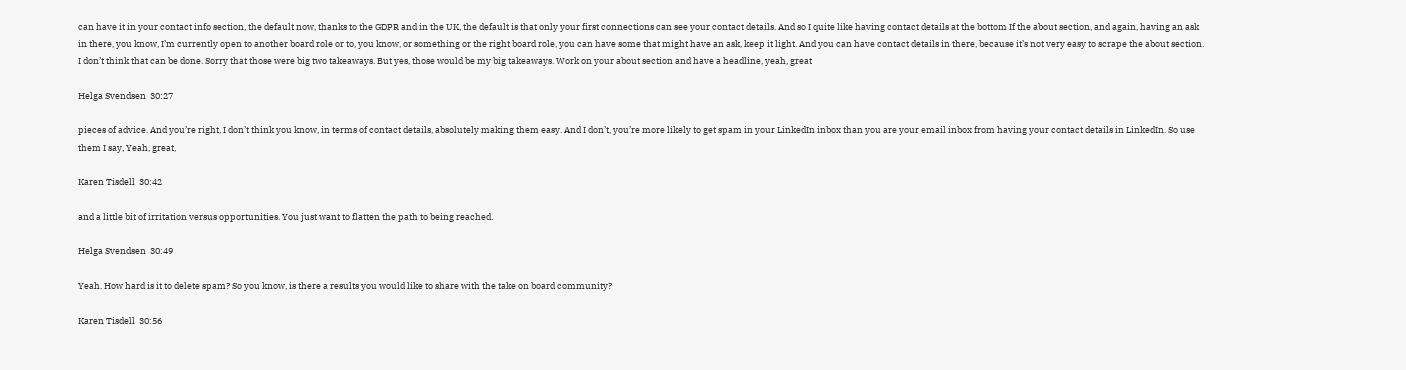can have it in your contact info section, the default now, thanks to the GDPR and in the UK, the default is that only your first connections can see your contact details. And so I quite like having contact details at the bottom If the about section, and again, having an ask in there, you know, I’m currently open to another board role or to, you know, or something or the right board role, you can have some that might have an ask, keep it light. And you can have contact details in there, because it’s not very easy to scrape the about section. I don’t think that can be done. Sorry that those were big two takeaways. But yes, those would be my big takeaways. Work on your about section and have a headline, yeah, great

Helga Svendsen  30:27

pieces of advice. And you’re right, I don’t think you know, in terms of contact details, absolutely making them easy. And I don’t, you’re more likely to get spam in your LinkedIn inbox than you are your email inbox from having your contact details in LinkedIn. So use them I say, Yeah, great,

Karen Tisdell  30:42

and a little bit of irritation versus opportunities. You just want to flatten the path to being reached.

Helga Svendsen  30:49

Yeah. How hard is it to delete spam? So you know, is there a results you would like to share with the take on board community?

Karen Tisdell  30:56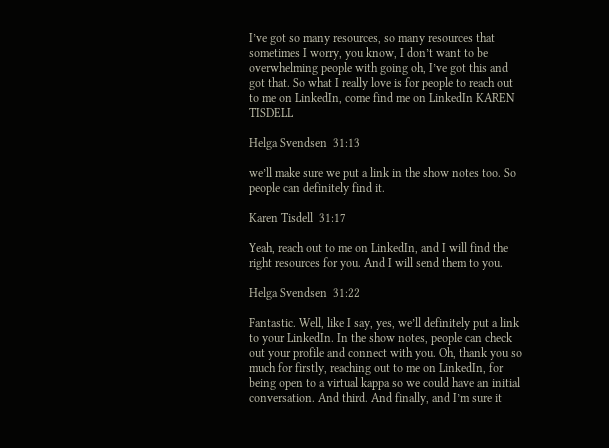I’ve got so many resources, so many resources that sometimes I worry, you know, I don’t want to be overwhelming people with going oh, I’ve got this and got that. So what I really love is for people to reach out to me on LinkedIn, come find me on LinkedIn KAREN TISDELL

Helga Svendsen  31:13

we’ll make sure we put a link in the show notes too. So people can definitely find it.

Karen Tisdell  31:17

Yeah, reach out to me on LinkedIn, and I will find the right resources for you. And I will send them to you.

Helga Svendsen  31:22

Fantastic. Well, like I say, yes, we’ll definitely put a link to your LinkedIn. In the show notes, people can check out your profile and connect with you. Oh, thank you so much for firstly, reaching out to me on LinkedIn, for being open to a virtual kappa so we could have an initial conversation. And third. And finally, and I’m sure it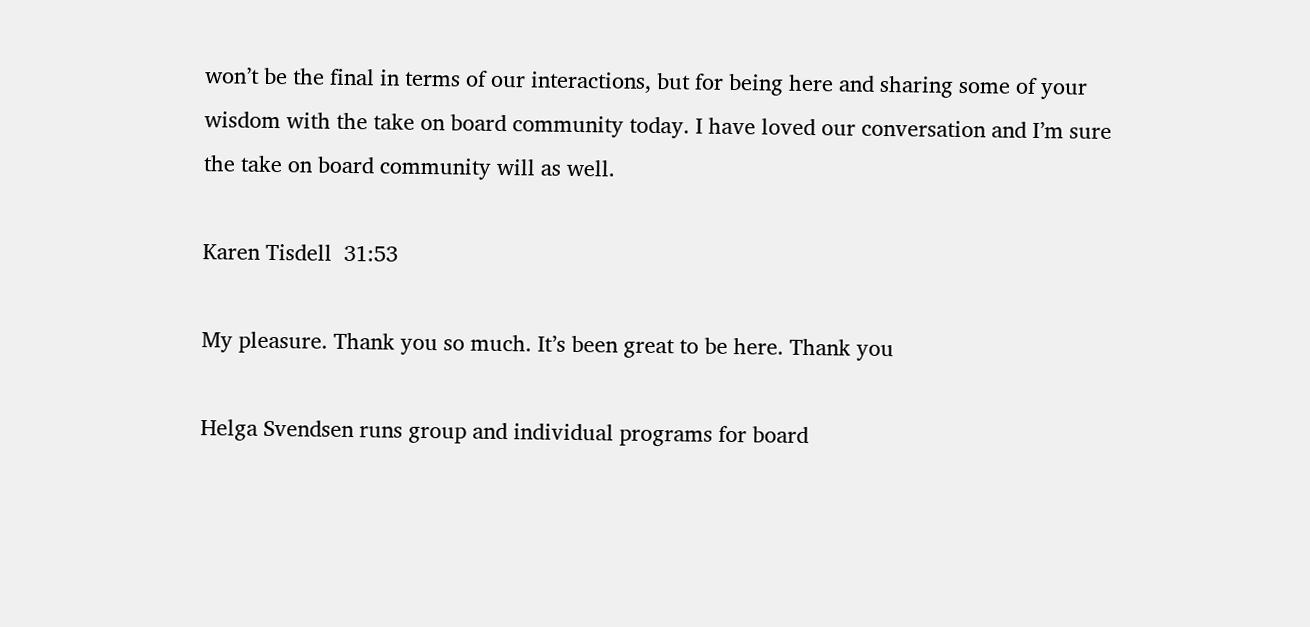won’t be the final in terms of our interactions, but for being here and sharing some of your wisdom with the take on board community today. I have loved our conversation and I’m sure the take on board community will as well.

Karen Tisdell  31:53

My pleasure. Thank you so much. It’s been great to be here. Thank you

Helga Svendsen runs group and individual programs for board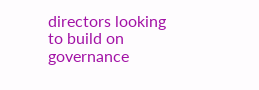directors looking to build on governance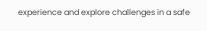experience and explore challenges in a safe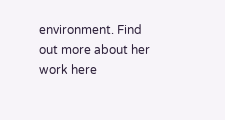environment. Find out more about her work here